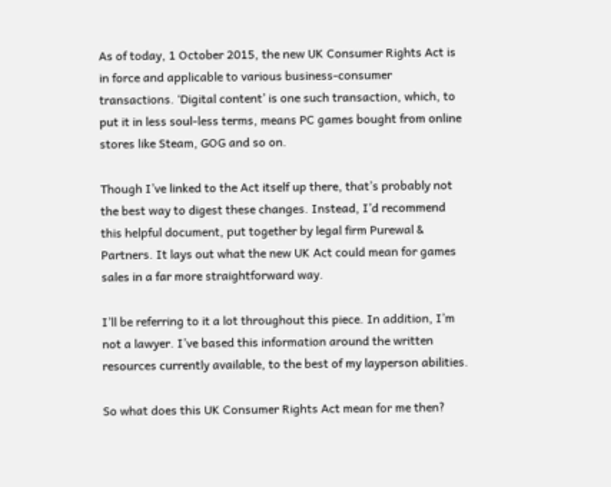As of today, 1 October 2015, the new UK Consumer Rights Act is in force and applicable to various business-consumer transactions. ‘Digital content’ is one such transaction, which, to put it in less soul-less terms, means PC games bought from online stores like Steam, GOG and so on.

Though I’ve linked to the Act itself up there, that’s probably not the best way to digest these changes. Instead, I’d recommend this helpful document, put together by legal firm Purewal & Partners. It lays out what the new UK Act could mean for games sales in a far more straightforward way.

I’ll be referring to it a lot throughout this piece. In addition, I’m not a lawyer. I’ve based this information around the written resources currently available, to the best of my layperson abilities.

So what does this UK Consumer Rights Act mean for me then?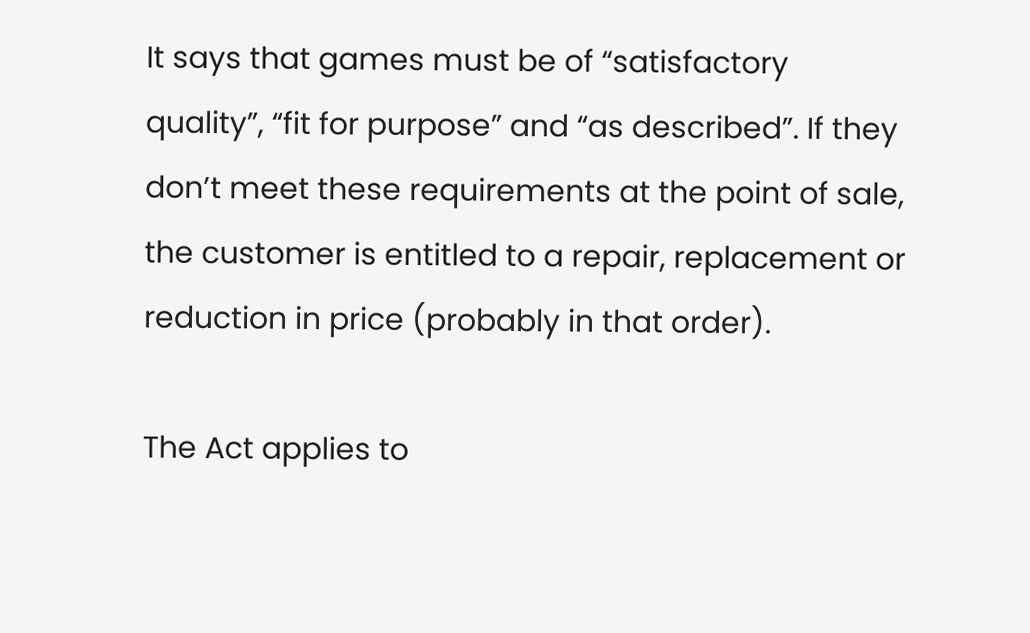It says that games must be of “satisfactory quality”, “fit for purpose” and “as described”. If they don’t meet these requirements at the point of sale, the customer is entitled to a repair, replacement or reduction in price (probably in that order).

The Act applies to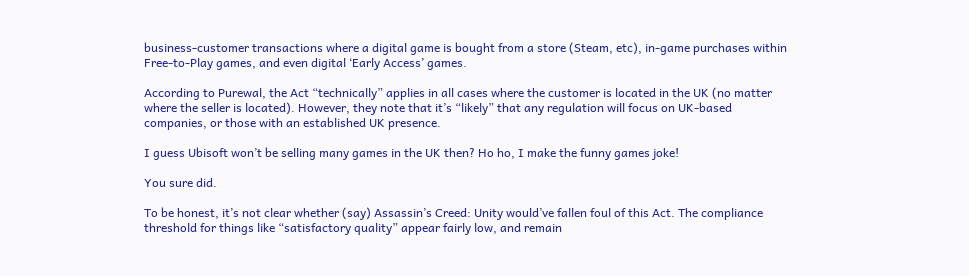business-customer transactions where a digital game is bought from a store (Steam, etc), in-game purchases within Free-to-Play games, and even digital ‘Early Access’ games.

According to Purewal, the Act “technically” applies in all cases where the customer is located in the UK (no matter where the seller is located). However, they note that it’s “likely” that any regulation will focus on UK-based companies, or those with an established UK presence.

I guess Ubisoft won’t be selling many games in the UK then? Ho ho, I make the funny games joke!

You sure did.

To be honest, it’s not clear whether (say) Assassin’s Creed: Unity would’ve fallen foul of this Act. The compliance threshold for things like “satisfactory quality” appear fairly low, and remain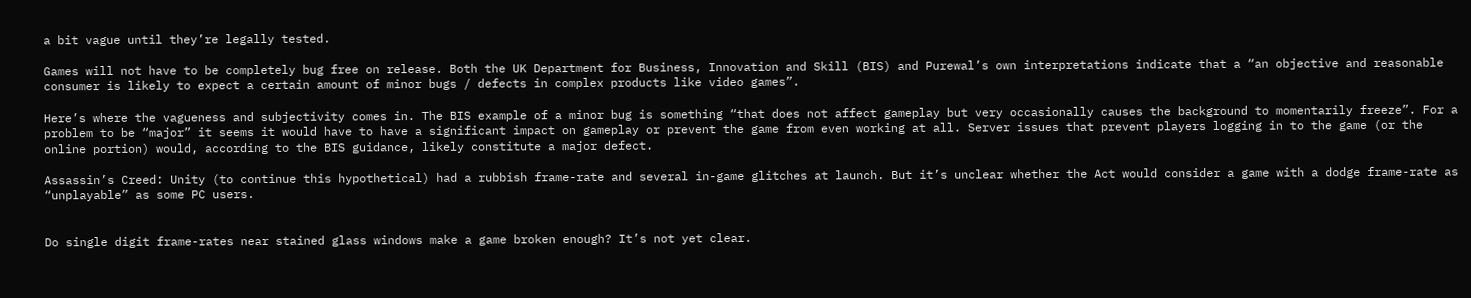a bit vague until they’re legally tested.

Games will not have to be completely bug free on release. Both the UK Department for Business, Innovation and Skill (BIS) and Purewal’s own interpretations indicate that a “an objective and reasonable consumer is likely to expect a certain amount of minor bugs / defects in complex products like video games”.

Here’s where the vagueness and subjectivity comes in. The BIS example of a minor bug is something “that does not affect gameplay but very occasionally causes the background to momentarily freeze”. For a problem to be “major” it seems it would have to have a significant impact on gameplay or prevent the game from even working at all. Server issues that prevent players logging in to the game (or the online portion) would, according to the BIS guidance, likely constitute a major defect.

Assassin’s Creed: Unity (to continue this hypothetical) had a rubbish frame-rate and several in-game glitches at launch. But it’s unclear whether the Act would consider a game with a dodge frame-rate as “unplayable” as some PC users.


Do single digit frame-rates near stained glass windows make a game broken enough? It’s not yet clear.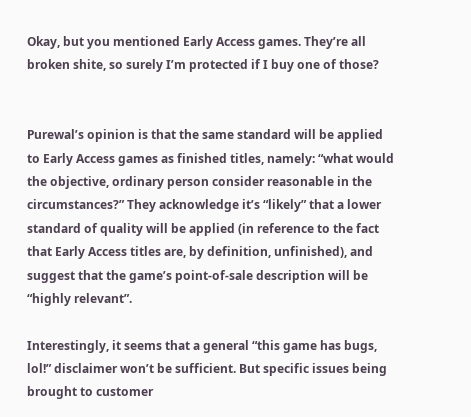Okay, but you mentioned Early Access games. They’re all broken shite, so surely I’m protected if I buy one of those?


Purewal’s opinion is that the same standard will be applied to Early Access games as finished titles, namely: “what would the objective, ordinary person consider reasonable in the circumstances?” They acknowledge it’s “likely” that a lower standard of quality will be applied (in reference to the fact that Early Access titles are, by definition, unfinished), and suggest that the game’s point-of-sale description will be “highly relevant”.

Interestingly, it seems that a general “this game has bugs, lol!” disclaimer won’t be sufficient. But specific issues being brought to customer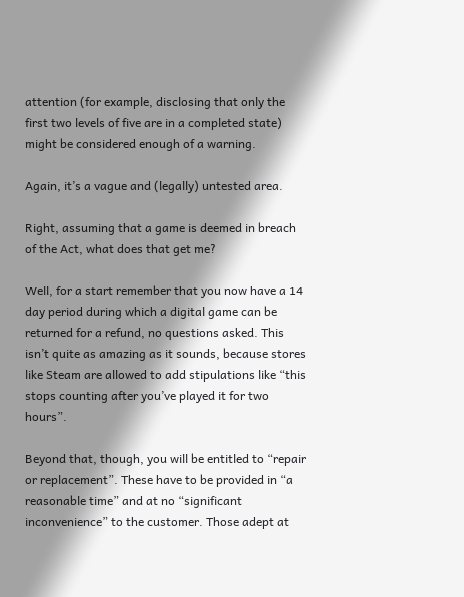attention (for example, disclosing that only the first two levels of five are in a completed state) might be considered enough of a warning.

Again, it’s a vague and (legally) untested area.

Right, assuming that a game is deemed in breach of the Act, what does that get me?

Well, for a start remember that you now have a 14 day period during which a digital game can be returned for a refund, no questions asked. This isn’t quite as amazing as it sounds, because stores like Steam are allowed to add stipulations like “this stops counting after you’ve played it for two hours”.

Beyond that, though, you will be entitled to “repair or replacement”. These have to be provided in “a reasonable time” and at no “significant inconvenience” to the customer. Those adept at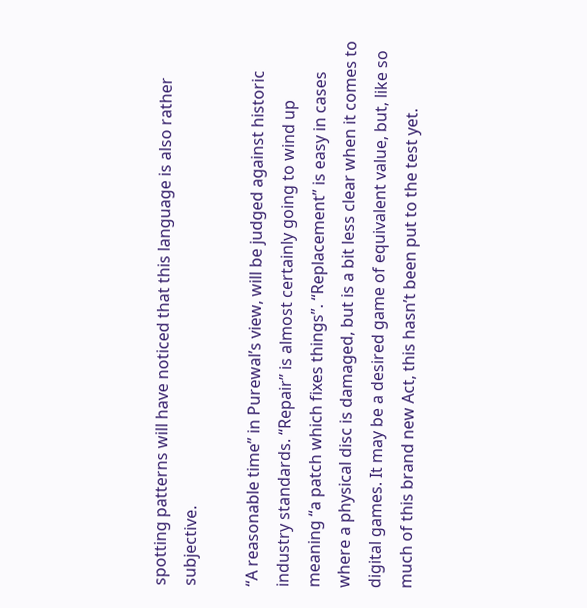spotting patterns will have noticed that this language is also rather subjective.

“A reasonable time” in Purewal’s view, will be judged against historic industry standards. “Repair” is almost certainly going to wind up meaning “a patch which fixes things”. “Replacement” is easy in cases where a physical disc is damaged, but is a bit less clear when it comes to digital games. It may be a desired game of equivalent value, but, like so much of this brand new Act, this hasn’t been put to the test yet.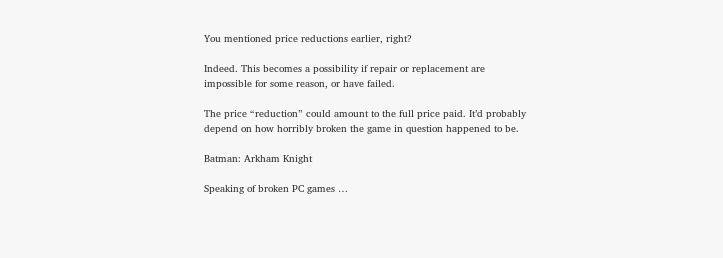You mentioned price reductions earlier, right?

Indeed. This becomes a possibility if repair or replacement are impossible for some reason, or have failed.

The price “reduction” could amount to the full price paid. It’d probably depend on how horribly broken the game in question happened to be.

Batman: Arkham Knight

Speaking of broken PC games …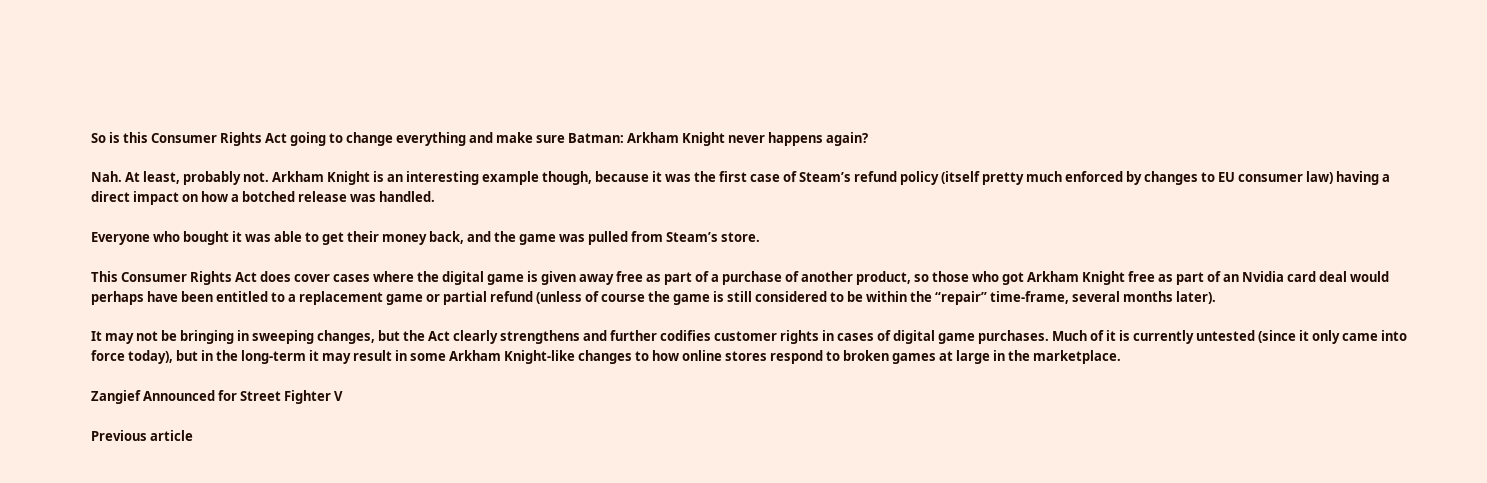So is this Consumer Rights Act going to change everything and make sure Batman: Arkham Knight never happens again?

Nah. At least, probably not. Arkham Knight is an interesting example though, because it was the first case of Steam’s refund policy (itself pretty much enforced by changes to EU consumer law) having a direct impact on how a botched release was handled.

Everyone who bought it was able to get their money back, and the game was pulled from Steam’s store.

This Consumer Rights Act does cover cases where the digital game is given away free as part of a purchase of another product, so those who got Arkham Knight free as part of an Nvidia card deal would perhaps have been entitled to a replacement game or partial refund (unless of course the game is still considered to be within the “repair” time-frame, several months later).

It may not be bringing in sweeping changes, but the Act clearly strengthens and further codifies customer rights in cases of digital game purchases. Much of it is currently untested (since it only came into force today), but in the long-term it may result in some Arkham Knight-like changes to how online stores respond to broken games at large in the marketplace.

Zangief Announced for Street Fighter V

Previous article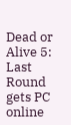Dead or Alive 5: Last Round gets PC online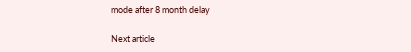mode after 8 month delay

Next article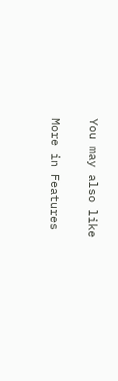You may also like

More in Features